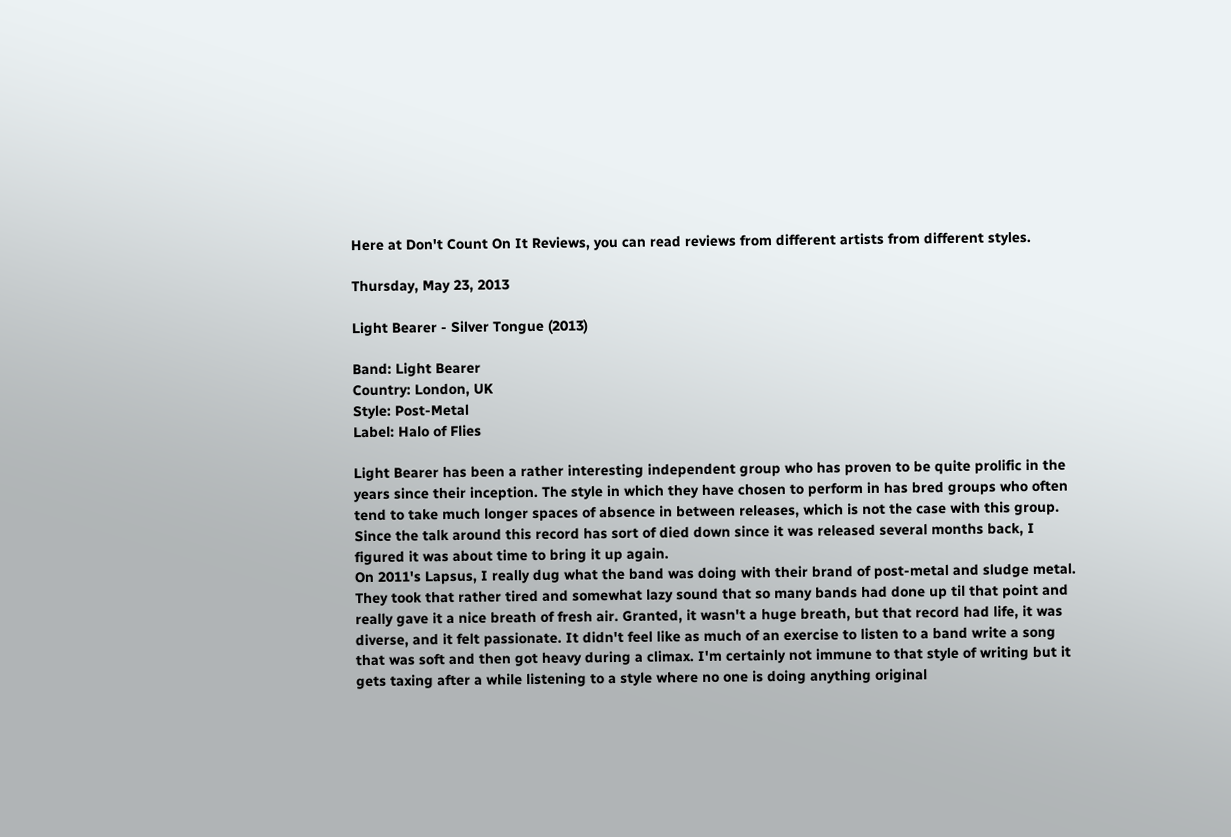Here at Don't Count On It Reviews, you can read reviews from different artists from different styles.

Thursday, May 23, 2013

Light Bearer - Silver Tongue (2013)

Band: Light Bearer
Country: London, UK
Style: Post-Metal
Label: Halo of Flies

Light Bearer has been a rather interesting independent group who has proven to be quite prolific in the years since their inception. The style in which they have chosen to perform in has bred groups who often tend to take much longer spaces of absence in between releases, which is not the case with this group. Since the talk around this record has sort of died down since it was released several months back, I figured it was about time to bring it up again.
On 2011's Lapsus, I really dug what the band was doing with their brand of post-metal and sludge metal. They took that rather tired and somewhat lazy sound that so many bands had done up til that point and really gave it a nice breath of fresh air. Granted, it wasn't a huge breath, but that record had life, it was diverse, and it felt passionate. It didn't feel like as much of an exercise to listen to a band write a song that was soft and then got heavy during a climax. I'm certainly not immune to that style of writing but it gets taxing after a while listening to a style where no one is doing anything original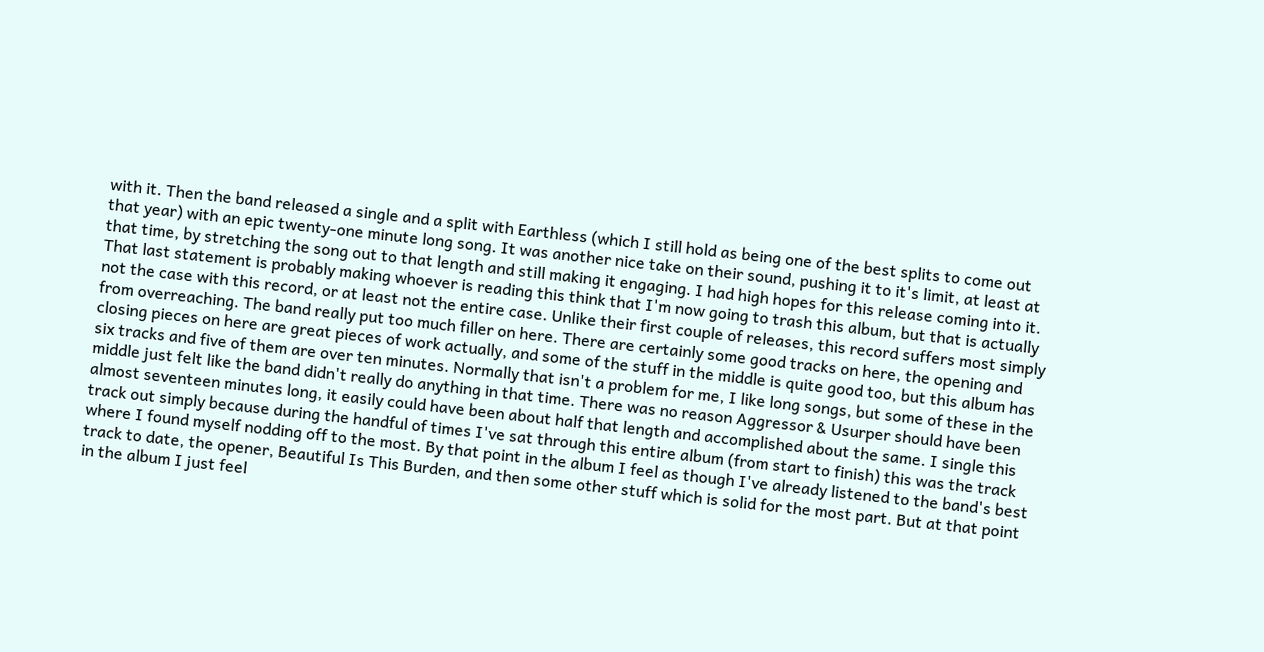with it. Then the band released a single and a split with Earthless (which I still hold as being one of the best splits to come out that year) with an epic twenty-one minute long song. It was another nice take on their sound, pushing it to it's limit, at least at that time, by stretching the song out to that length and still making it engaging. I had high hopes for this release coming into it.
That last statement is probably making whoever is reading this think that I'm now going to trash this album, but that is actually not the case with this record, or at least not the entire case. Unlike their first couple of releases, this record suffers most simply from overreaching. The band really put too much filler on here. There are certainly some good tracks on here, the opening and closing pieces on here are great pieces of work actually, and some of the stuff in the middle is quite good too, but this album has six tracks and five of them are over ten minutes. Normally that isn't a problem for me, I like long songs, but some of these in the middle just felt like the band didn't really do anything in that time. There was no reason Aggressor & Usurper should have been almost seventeen minutes long, it easily could have been about half that length and accomplished about the same. I single this track out simply because during the handful of times I've sat through this entire album (from start to finish) this was the track where I found myself nodding off to the most. By that point in the album I feel as though I've already listened to the band's best track to date, the opener, Beautiful Is This Burden, and then some other stuff which is solid for the most part. But at that point in the album I just feel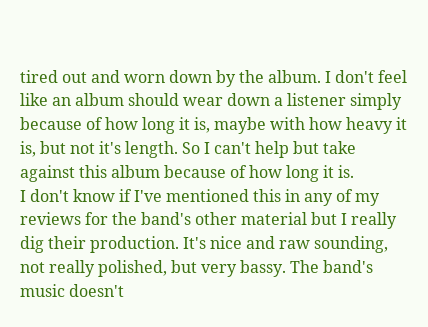tired out and worn down by the album. I don't feel like an album should wear down a listener simply because of how long it is, maybe with how heavy it is, but not it's length. So I can't help but take against this album because of how long it is.
I don't know if I've mentioned this in any of my reviews for the band's other material but I really dig their production. It's nice and raw sounding, not really polished, but very bassy. The band's music doesn't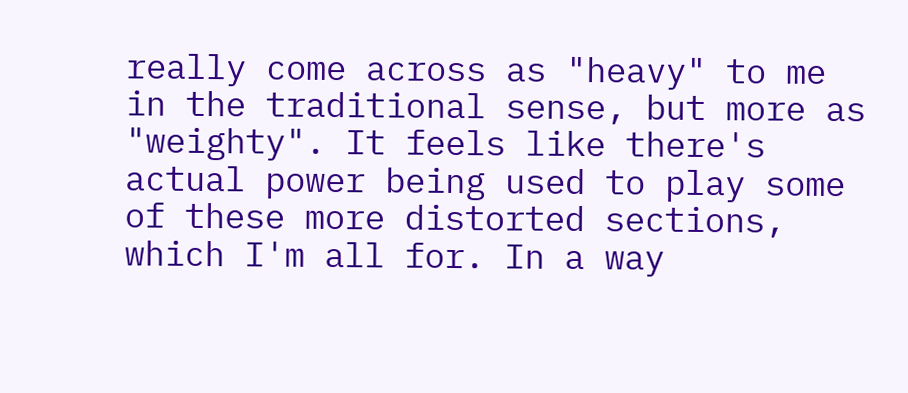really come across as "heavy" to me in the traditional sense, but more as "weighty". It feels like there's actual power being used to play some of these more distorted sections, which I'm all for. In a way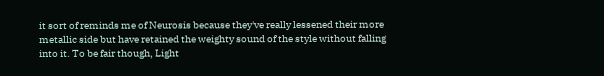it sort of reminds me of Neurosis because they've really lessened their more metallic side but have retained the weighty sound of the style without falling into it. To be fair though, Light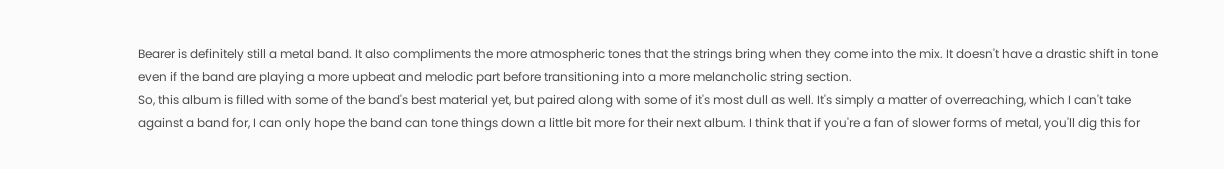Bearer is definitely still a metal band. It also compliments the more atmospheric tones that the strings bring when they come into the mix. It doesn't have a drastic shift in tone even if the band are playing a more upbeat and melodic part before transitioning into a more melancholic string section.
So, this album is filled with some of the band's best material yet, but paired along with some of it's most dull as well. It's simply a matter of overreaching, which I can't take against a band for, I can only hope the band can tone things down a little bit more for their next album. I think that if you're a fan of slower forms of metal, you'll dig this for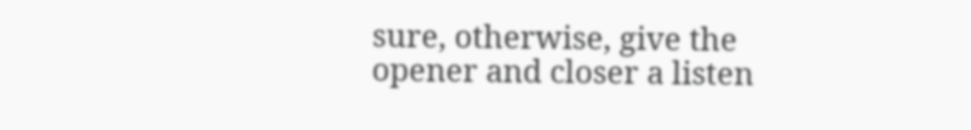sure, otherwise, give the opener and closer a listen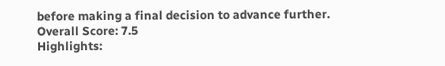before making a final decision to advance further.
Overall Score: 7.5
Highlights: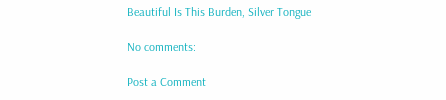Beautiful Is This Burden, Silver Tongue

No comments:

Post a Comment